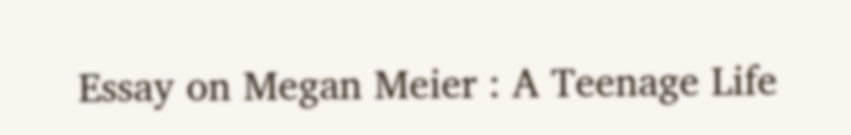Essay on Megan Meier : A Teenage Life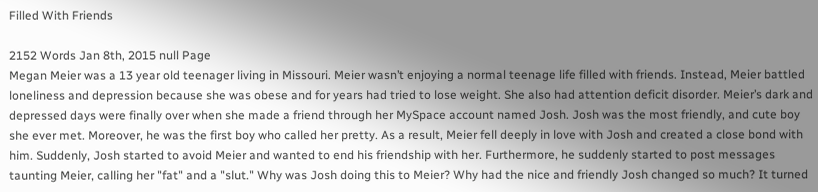Filled With Friends

2152 Words Jan 8th, 2015 null Page
Megan Meier was a 13 year old teenager living in Missouri. Meier wasn’t enjoying a normal teenage life filled with friends. Instead, Meier battled loneliness and depression because she was obese and for years had tried to lose weight. She also had attention deficit disorder. Meier’s dark and depressed days were finally over when she made a friend through her MySpace account named Josh. Josh was the most friendly, and cute boy she ever met. Moreover, he was the first boy who called her pretty. As a result, Meier fell deeply in love with Josh and created a close bond with him. Suddenly, Josh started to avoid Meier and wanted to end his friendship with her. Furthermore, he suddenly started to post messages taunting Meier, calling her "fat" and a "slut." Why was Josh doing this to Meier? Why had the nice and friendly Josh changed so much? It turned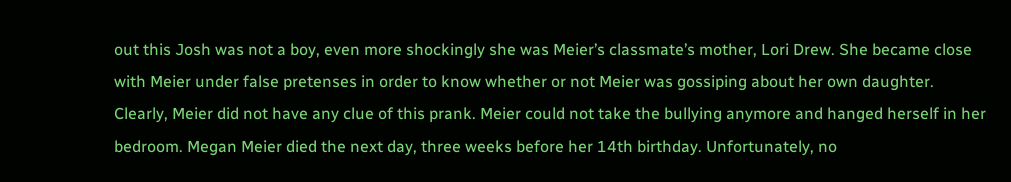out this Josh was not a boy, even more shockingly she was Meier’s classmate’s mother, Lori Drew. She became close with Meier under false pretenses in order to know whether or not Meier was gossiping about her own daughter. Clearly, Meier did not have any clue of this prank. Meier could not take the bullying anymore and hanged herself in her bedroom. Megan Meier died the next day, three weeks before her 14th birthday. Unfortunately, no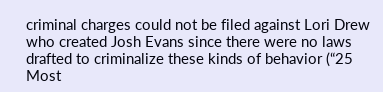criminal charges could not be filed against Lori Drew who created Josh Evans since there were no laws drafted to criminalize these kinds of behavior (“25 Most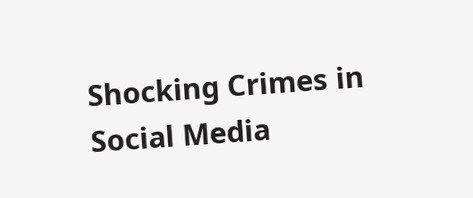Shocking Crimes in Social Media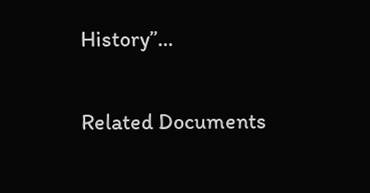History”…

Related Documents